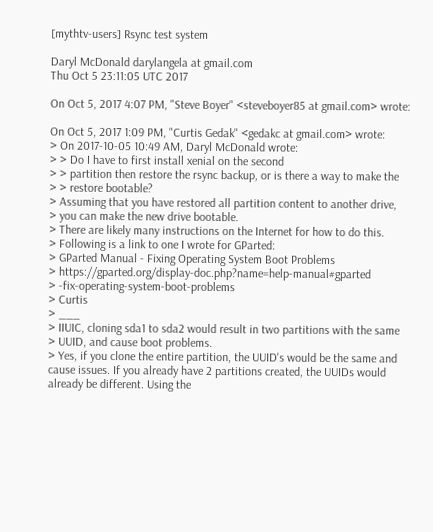[mythtv-users] Rsync test system

Daryl McDonald darylangela at gmail.com
Thu Oct 5 23:11:05 UTC 2017

On Oct 5, 2017 4:07 PM, "Steve Boyer" <steveboyer85 at gmail.com> wrote:

On Oct 5, 2017 1:09 PM, "Curtis Gedak" <gedakc at gmail.com> wrote:
> On 2017-10-05 10:49 AM, Daryl McDonald wrote:
> > Do I have to first install xenial on the second
> > partition then restore the rsync backup, or is there a way to make the
> > restore bootable?
> Assuming that you have restored all partition content to another drive,
> you can make the new drive bootable.
> There are likely many instructions on the Internet for how to do this.
> Following is a link to one I wrote for GParted:
> GParted Manual - Fixing Operating System Boot Problems
> https://gparted.org/display-doc.php?name=help-manual#gparted
> -fix-operating-system-boot-problems
> Curtis
> ___
> IIUIC, cloning sda1 to sda2 would result in two partitions with the same
> UUID, and cause boot problems.
> Yes, if you clone the entire partition, the UUID's would be the same and
cause issues. If you already have 2 partitions created, the UUIDs would
already be different. Using the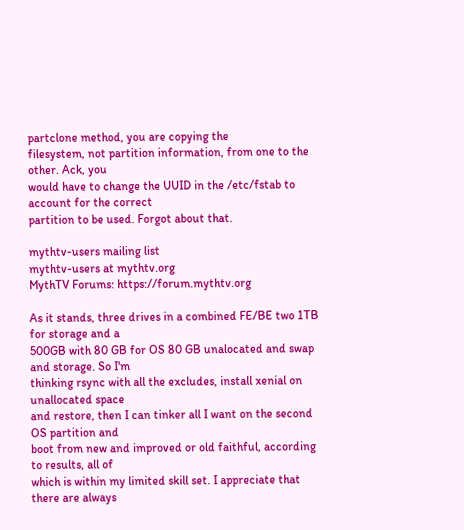partclone method, you are copying the
filesystem, not partition information, from one to the other. Ack, you
would have to change the UUID in the /etc/fstab to account for the correct
partition to be used. Forgot about that.

mythtv-users mailing list
mythtv-users at mythtv.org
MythTV Forums: https://forum.mythtv.org

As it stands, three drives in a combined FE/BE two 1TB for storage and a
500GB with 80 GB for OS 80 GB unalocated and swap and storage. So I'm
thinking rsync with all the excludes, install xenial on unallocated space
and restore, then I can tinker all I want on the second OS partition and
boot from new and improved or old faithful, according to results, all of
which is within my limited skill set. I appreciate that there are always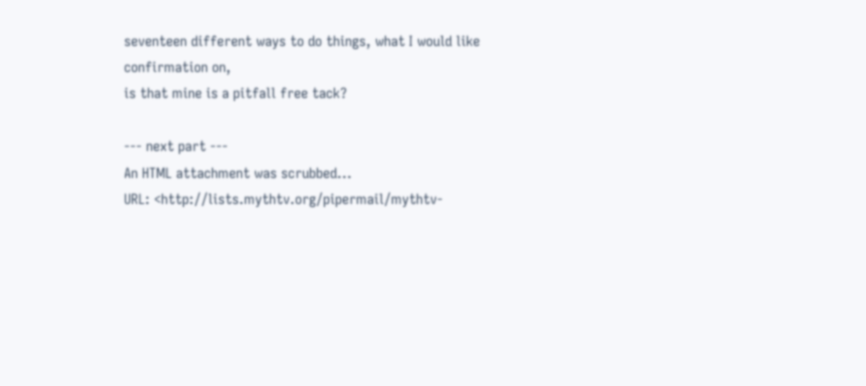seventeen different ways to do things, what I would like confirmation on,
is that mine is a pitfall free tack?

--- next part ---
An HTML attachment was scrubbed...
URL: <http://lists.mythtv.org/pipermail/mythtv-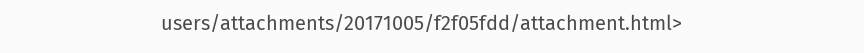users/attachments/20171005/f2f05fdd/attachment.html>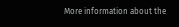More information about the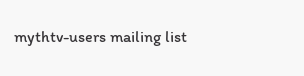mythtv-users mailing list